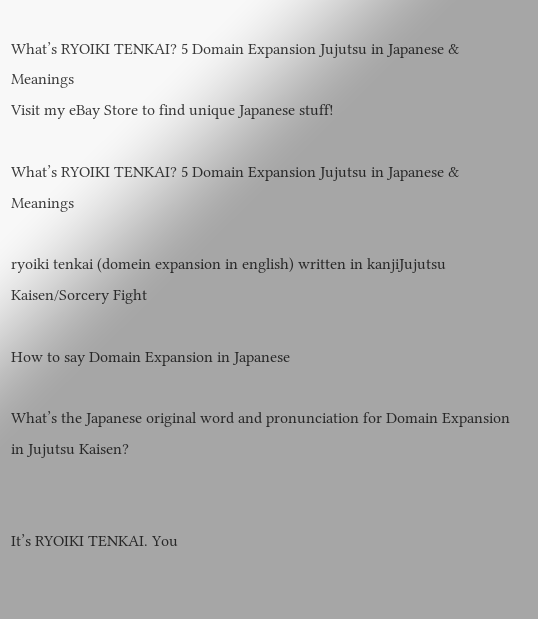What’s RYOIKI TENKAI? 5 Domain Expansion Jujutsu in Japanese & Meanings
Visit my eBay Store to find unique Japanese stuff!

What’s RYOIKI TENKAI? 5 Domain Expansion Jujutsu in Japanese & Meanings

ryoiki tenkai (domein expansion in english) written in kanjiJujutsu Kaisen/Sorcery Fight

How to say Domain Expansion in Japanese

What’s the Japanese original word and pronunciation for Domain Expansion in Jujutsu Kaisen?


It’s RYOIKI TENKAI. You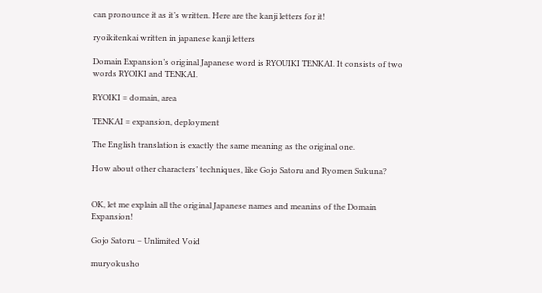can pronounce it as it’s written. Here are the kanji letters for it!

ryoikitenkai written in japanese kanji letters

Domain Expansion’s original Japanese word is RYOUIKI TENKAI. It consists of two words RYOIKI and TENKAI.

RYOIKI = domain, area

TENKAI = expansion, deployment

The English translation is exactly the same meaning as the original one.

How about other characters’ techniques, like Gojo Satoru and Ryomen Sukuna?


OK, let me explain all the original Japanese names and meanins of the Domain Expansion!

Gojo Satoru – Unlimited Void

muryokusho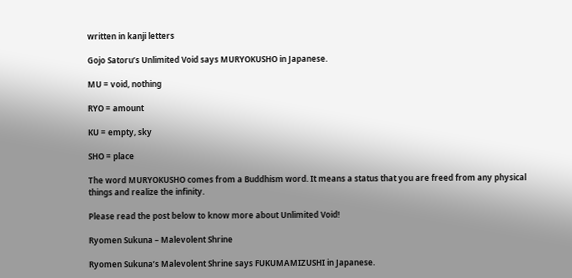written in kanji letters

Gojo Satoru’s Unlimited Void says MURYOKUSHO in Japanese.

MU = void, nothing

RYO = amount

KU = empty, sky

SHO = place

The word MURYOKUSHO comes from a Buddhism word. It means a status that you are freed from any physical things and realize the infinity.

Please read the post below to know more about Unlimited Void!

Ryomen Sukuna – Malevolent Shrine

Ryomen Sukuna’s Malevolent Shrine says FUKUMAMIZUSHI in Japanese.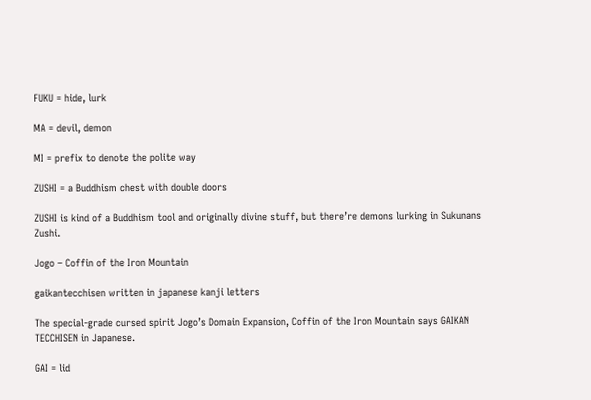FUKU = hide, lurk

MA = devil, demon

MI = prefix to denote the polite way

ZUSHI = a Buddhism chest with double doors

ZUSHI is kind of a Buddhism tool and originally divine stuff, but there’re demons lurking in Sukunans Zushi.

Jogo – Coffin of the Iron Mountain

gaikantecchisen written in japanese kanji letters

The special-grade cursed spirit Jogo’s Domain Expansion, Coffin of the Iron Mountain says GAIKAN TECCHISEN in Japanese.

GAI = lid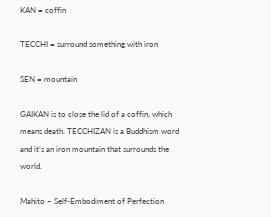KAN = coffin

TECCHI = surround something with iron

SEN = mountain

GAIKAN is to close the lid of a coffin, which means death. TECCHIZAN is a Buddhism word and it’s an iron mountain that surrounds the world.

Mahito – Self-Embodiment of Perfection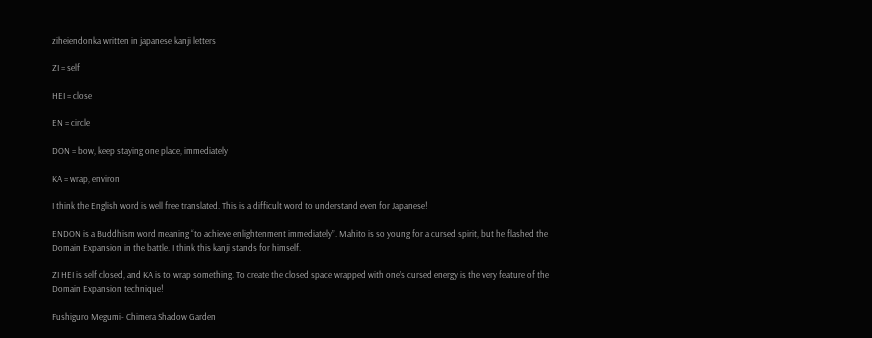ziheiendonka written in japanese kanji letters

ZI = self

HEI = close

EN = circle

DON = bow, keep staying one place, immediately

KA = wrap, environ

I think the English word is well free translated. This is a difficult word to understand even for Japanese!

ENDON is a Buddhism word meaning “to achieve enlightenment immediately”. Mahito is so young for a cursed spirit, but he flashed the Domain Expansion in the battle. I think this kanji stands for himself.

ZI HEI is self closed, and KA is to wrap something. To create the closed space wrapped with one’s cursed energy is the very feature of the Domain Expansion technique!

Fushiguro Megumi- Chimera Shadow Garden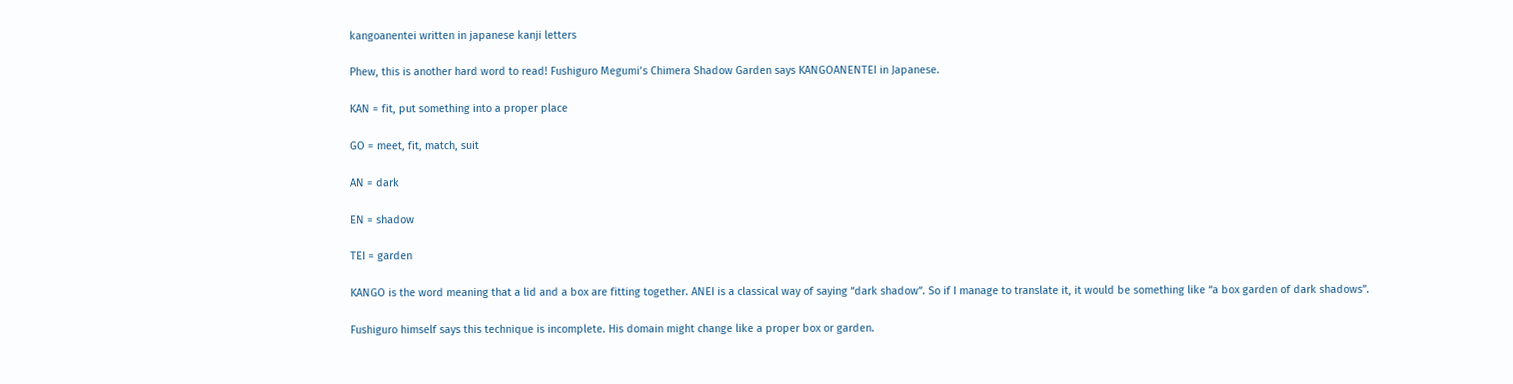kangoanentei written in japanese kanji letters

Phew, this is another hard word to read! Fushiguro Megumi’s Chimera Shadow Garden says KANGOANENTEI in Japanese.

KAN = fit, put something into a proper place

GO = meet, fit, match, suit

AN = dark

EN = shadow

TEI = garden

KANGO is the word meaning that a lid and a box are fitting together. ANEI is a classical way of saying “dark shadow”. So if I manage to translate it, it would be something like “a box garden of dark shadows”.

Fushiguro himself says this technique is incomplete. His domain might change like a proper box or garden.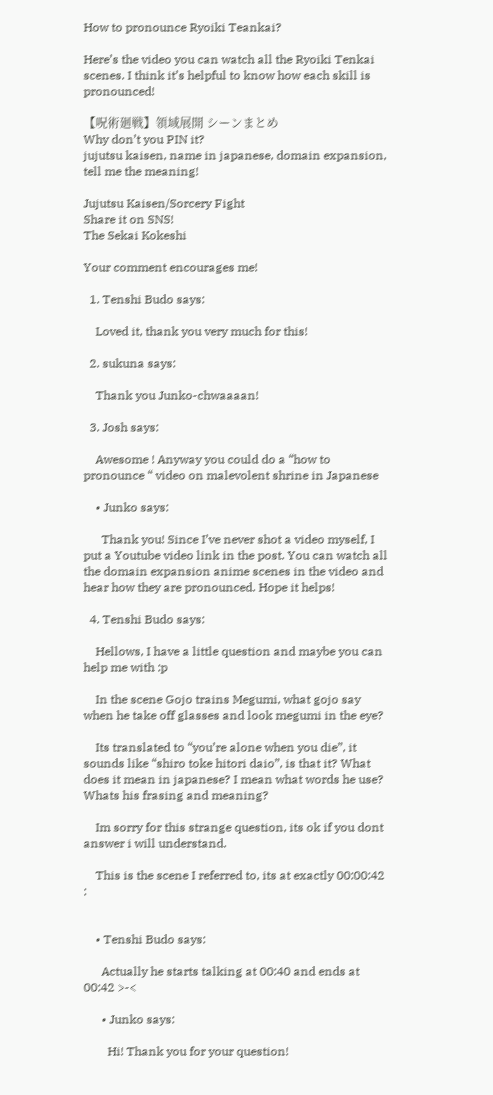How to pronounce Ryoiki Teankai?

Here’s the video you can watch all the Ryoiki Tenkai scenes. I think it’s helpful to know how each skill is pronounced!

【呪術廻戦】領域展開 シーンまとめ
Why don’t you PIN it?
jujutsu kaisen, name in japanese, domain expansion, tell me the meaning!

Jujutsu Kaisen/Sorcery Fight
Share it on SNS!
The Sekai Kokeshi

Your comment encourages me!

  1. Tenshi Budo says:

    Loved it, thank you very much for this!

  2. sukuna says:

    Thank you Junko-chwaaaan!

  3. Josh says:

    Awesome ! Anyway you could do a “how to pronounce “ video on malevolent shrine in Japanese

    • Junko says:

      Thank you! Since I’ve never shot a video myself, I put a Youtube video link in the post. You can watch all the domain expansion anime scenes in the video and hear how they are pronounced. Hope it helps!

  4. Tenshi Budo says:

    Hellows, I have a little question and maybe you can help me with :p

    In the scene Gojo trains Megumi, what gojo say when he take off glasses and look megumi in the eye?

    Its translated to “you’re alone when you die”, it sounds like “shiro toke hitori daio”, is that it? What does it mean in japanese? I mean what words he use? Whats his frasing and meaning?

    Im sorry for this strange question, its ok if you dont answer i will understand.

    This is the scene I referred to, its at exactly 00:00:42 :


    • Tenshi Budo says:

      Actually he starts talking at 00:40 and ends at 00:42 >-<

      • Junko says:

        Hi! Thank you for your question!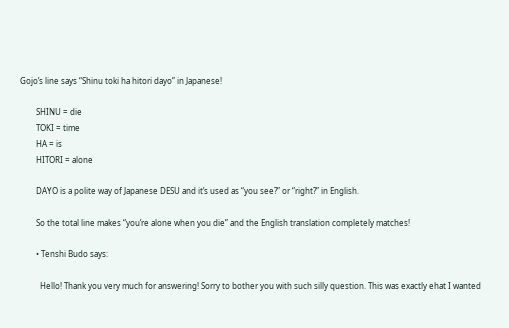Gojo’s line says “Shinu toki ha hitori dayo” in Japanese!

        SHINU = die
        TOKI = time
        HA = is
        HITORI = alone

        DAYO is a polite way of Japanese DESU and it’s used as “you see?” or “right?” in English.

        So the total line makes “you’re alone when you die” and the English translation completely matches!

        • Tenshi Budo says:

          Hello! Thank you very much for answering! Sorry to bother you with such silly question. This was exactly ehat I wanted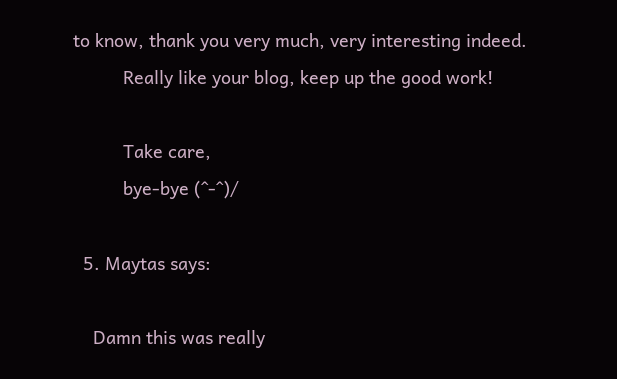to know, thank you very much, very interesting indeed.
          Really like your blog, keep up the good work!

          Take care,
          bye-bye (^-^)/

  5. Maytas says:

    Damn this was really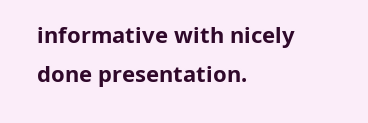informative with nicely done presentation.